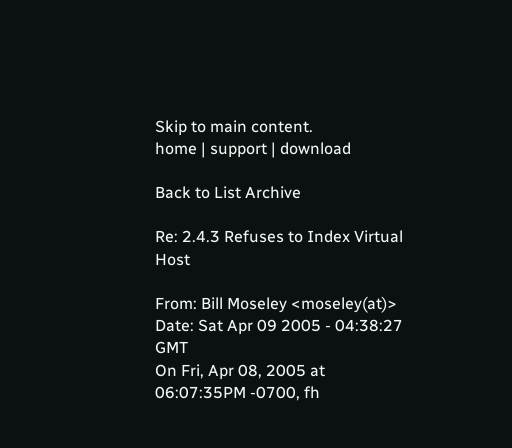Skip to main content.
home | support | download

Back to List Archive

Re: 2.4.3 Refuses to Index Virtual Host

From: Bill Moseley <moseley(at)>
Date: Sat Apr 09 2005 - 04:38:27 GMT
On Fri, Apr 08, 2005 at 06:07:35PM -0700, fh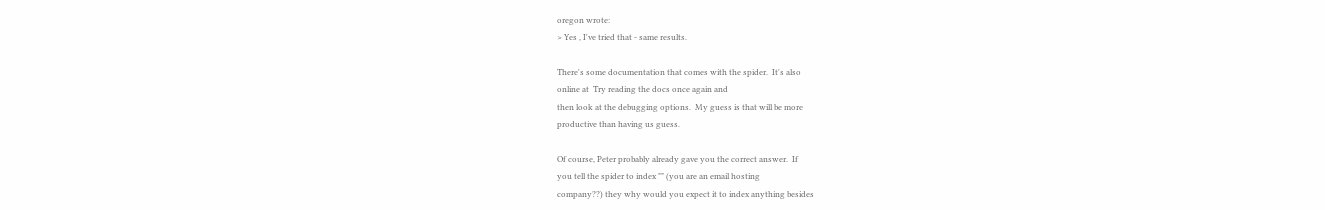oregon wrote:
> Yes , I've tried that - same results.

There's some documentation that comes with the spider.  It's also
online at  Try reading the docs once again and
then look at the debugging options.  My guess is that will be more
productive than having us guess.

Of course, Peter probably already gave you the correct answer.  If
you tell the spider to index "" (you are an email hosting
company??) they why would you expect it to index anything besides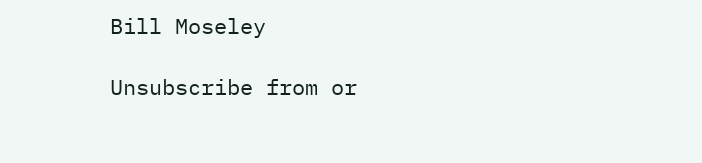Bill Moseley

Unsubscribe from or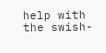help with the swish-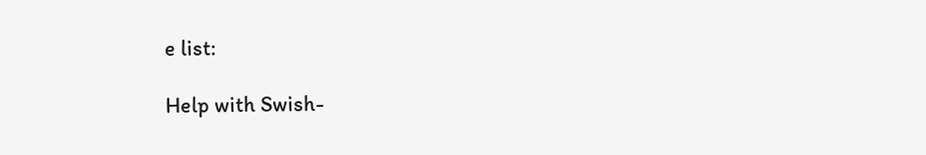e list:

Help with Swish-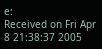e:
Received on Fri Apr 8 21:38:37 2005